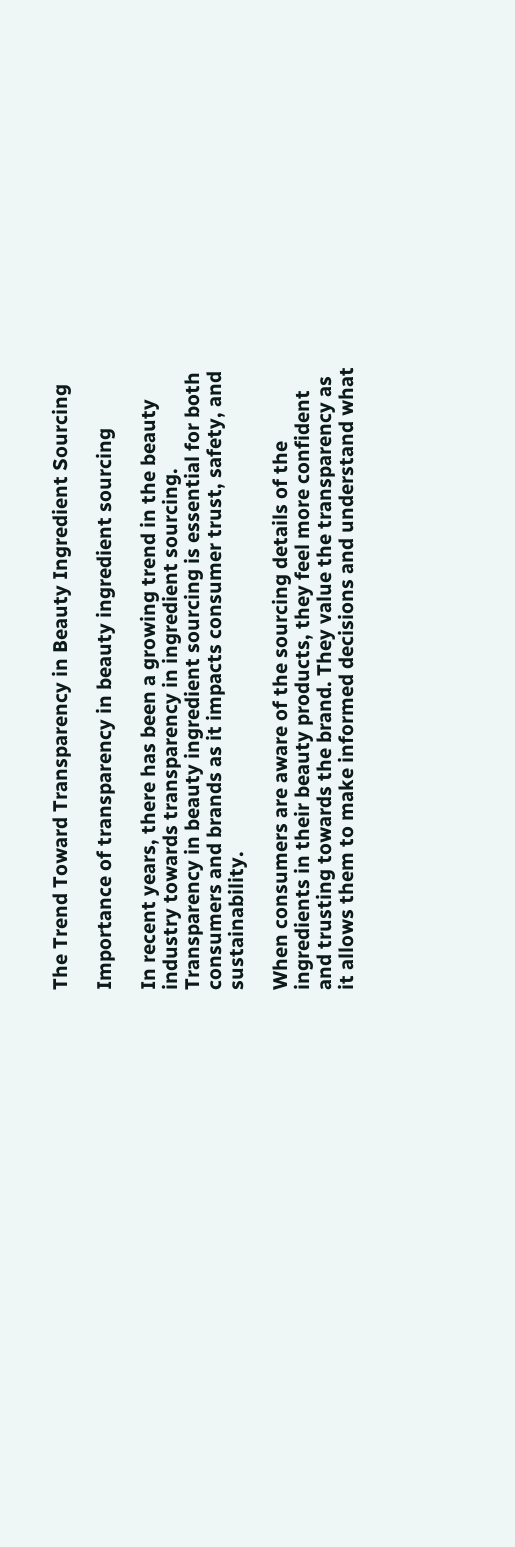The Trend Toward Transparency in Beauty Ingredient Sourcing

Importance of transparency in beauty ingredient sourcing

In recent years, there has been a growing trend in the beauty industry towards transparency in ingredient sourcing. Transparency in beauty ingredient sourcing is essential for both consumers and brands as it impacts consumer trust, safety, and sustainability.

When consumers are aware of the sourcing details of the ingredients in their beauty products, they feel more confident and trusting towards the brand. They value the transparency as it allows them to make informed decisions and understand what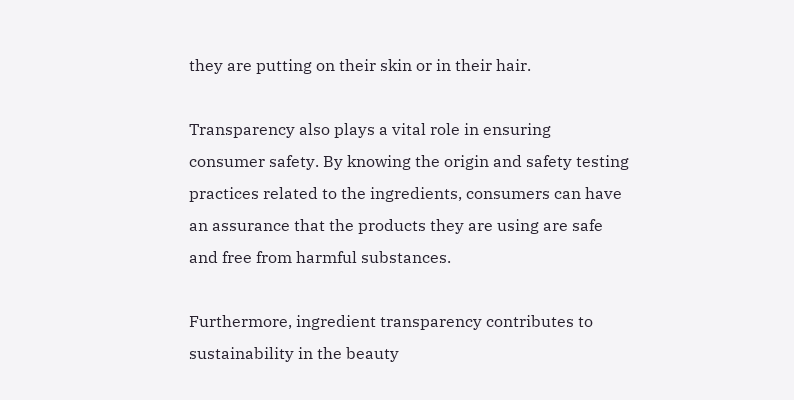they are putting on their skin or in their hair.

Transparency also plays a vital role in ensuring consumer safety. By knowing the origin and safety testing practices related to the ingredients, consumers can have an assurance that the products they are using are safe and free from harmful substances.

Furthermore, ingredient transparency contributes to sustainability in the beauty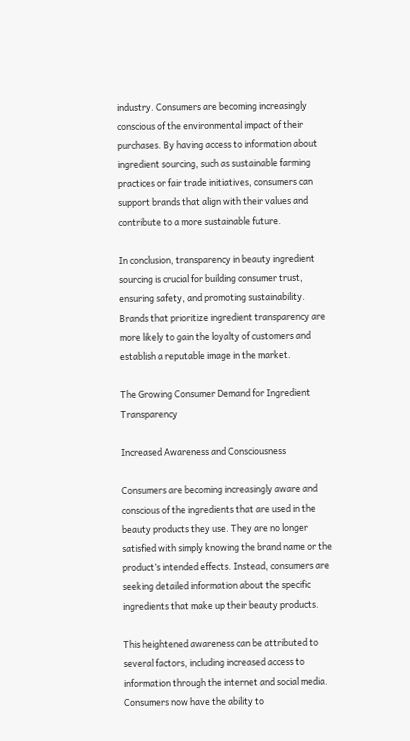industry. Consumers are becoming increasingly conscious of the environmental impact of their purchases. By having access to information about ingredient sourcing, such as sustainable farming practices or fair trade initiatives, consumers can support brands that align with their values and contribute to a more sustainable future.

In conclusion, transparency in beauty ingredient sourcing is crucial for building consumer trust, ensuring safety, and promoting sustainability. Brands that prioritize ingredient transparency are more likely to gain the loyalty of customers and establish a reputable image in the market.

The Growing Consumer Demand for Ingredient Transparency

Increased Awareness and Consciousness

Consumers are becoming increasingly aware and conscious of the ingredients that are used in the beauty products they use. They are no longer satisfied with simply knowing the brand name or the product’s intended effects. Instead, consumers are seeking detailed information about the specific ingredients that make up their beauty products.

This heightened awareness can be attributed to several factors, including increased access to information through the internet and social media. Consumers now have the ability to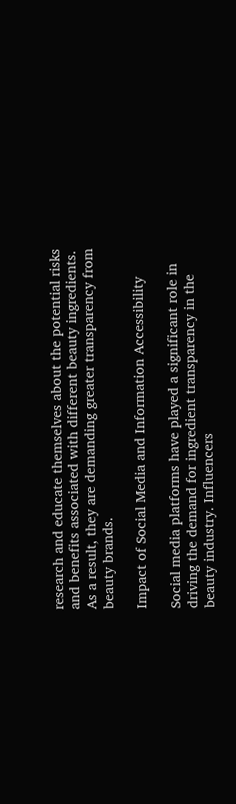research and educate themselves about the potential risks and benefits associated with different beauty ingredients. As a result, they are demanding greater transparency from beauty brands.

Impact of Social Media and Information Accessibility

Social media platforms have played a significant role in driving the demand for ingredient transparency in the beauty industry. Influencers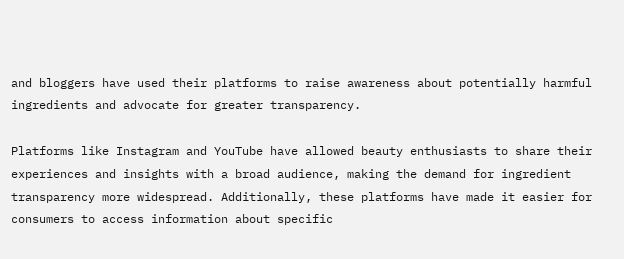and bloggers have used their platforms to raise awareness about potentially harmful ingredients and advocate for greater transparency.

Platforms like Instagram and YouTube have allowed beauty enthusiasts to share their experiences and insights with a broad audience, making the demand for ingredient transparency more widespread. Additionally, these platforms have made it easier for consumers to access information about specific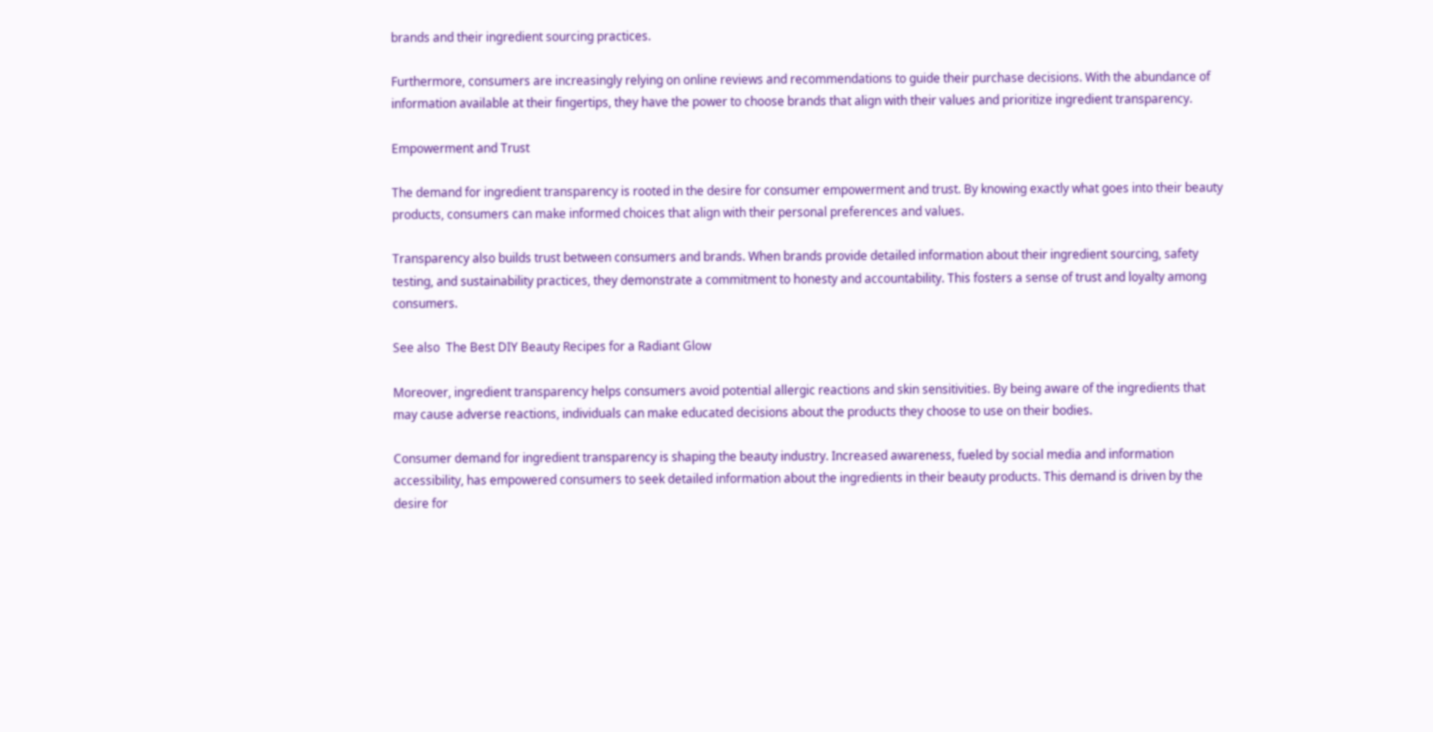brands and their ingredient sourcing practices.

Furthermore, consumers are increasingly relying on online reviews and recommendations to guide their purchase decisions. With the abundance of information available at their fingertips, they have the power to choose brands that align with their values and prioritize ingredient transparency.

Empowerment and Trust

The demand for ingredient transparency is rooted in the desire for consumer empowerment and trust. By knowing exactly what goes into their beauty products, consumers can make informed choices that align with their personal preferences and values.

Transparency also builds trust between consumers and brands. When brands provide detailed information about their ingredient sourcing, safety testing, and sustainability practices, they demonstrate a commitment to honesty and accountability. This fosters a sense of trust and loyalty among consumers.

See also  The Best DIY Beauty Recipes for a Radiant Glow

Moreover, ingredient transparency helps consumers avoid potential allergic reactions and skin sensitivities. By being aware of the ingredients that may cause adverse reactions, individuals can make educated decisions about the products they choose to use on their bodies.

Consumer demand for ingredient transparency is shaping the beauty industry. Increased awareness, fueled by social media and information accessibility, has empowered consumers to seek detailed information about the ingredients in their beauty products. This demand is driven by the desire for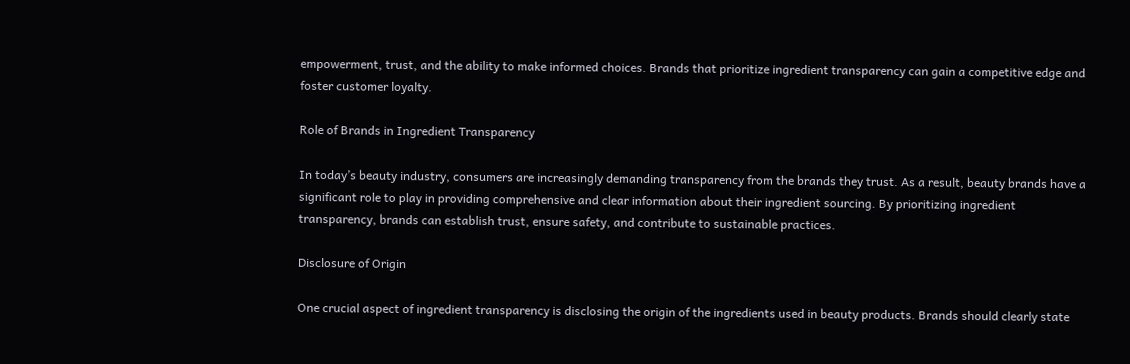empowerment, trust, and the ability to make informed choices. Brands that prioritize ingredient transparency can gain a competitive edge and foster customer loyalty.

Role of Brands in Ingredient Transparency

In today’s beauty industry, consumers are increasingly demanding transparency from the brands they trust. As a result, beauty brands have a significant role to play in providing comprehensive and clear information about their ingredient sourcing. By prioritizing ingredient transparency, brands can establish trust, ensure safety, and contribute to sustainable practices.

Disclosure of Origin

One crucial aspect of ingredient transparency is disclosing the origin of the ingredients used in beauty products. Brands should clearly state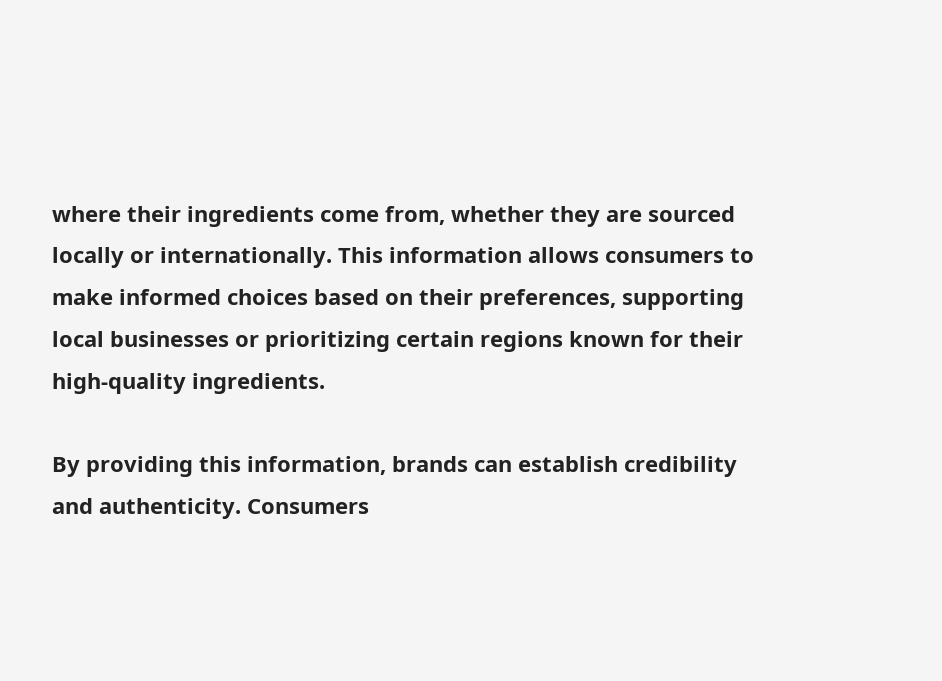where their ingredients come from, whether they are sourced locally or internationally. This information allows consumers to make informed choices based on their preferences, supporting local businesses or prioritizing certain regions known for their high-quality ingredients.

By providing this information, brands can establish credibility and authenticity. Consumers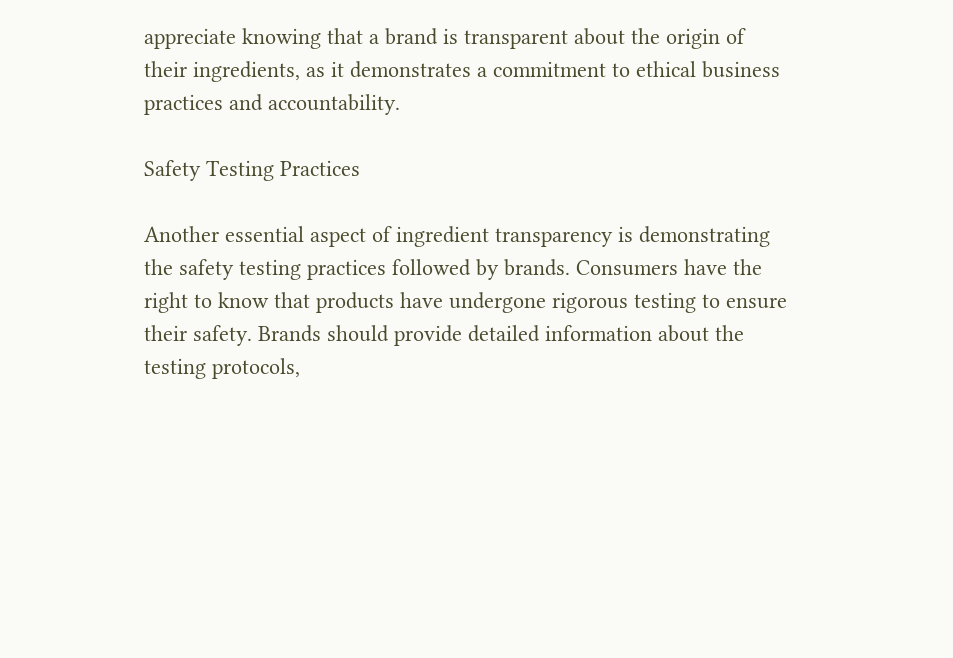appreciate knowing that a brand is transparent about the origin of their ingredients, as it demonstrates a commitment to ethical business practices and accountability.

Safety Testing Practices

Another essential aspect of ingredient transparency is demonstrating the safety testing practices followed by brands. Consumers have the right to know that products have undergone rigorous testing to ensure their safety. Brands should provide detailed information about the testing protocols,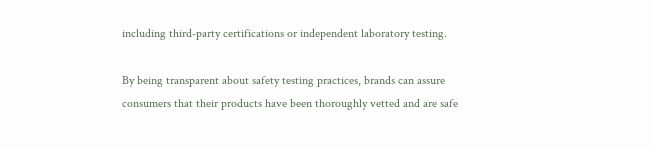including third-party certifications or independent laboratory testing.

By being transparent about safety testing practices, brands can assure consumers that their products have been thoroughly vetted and are safe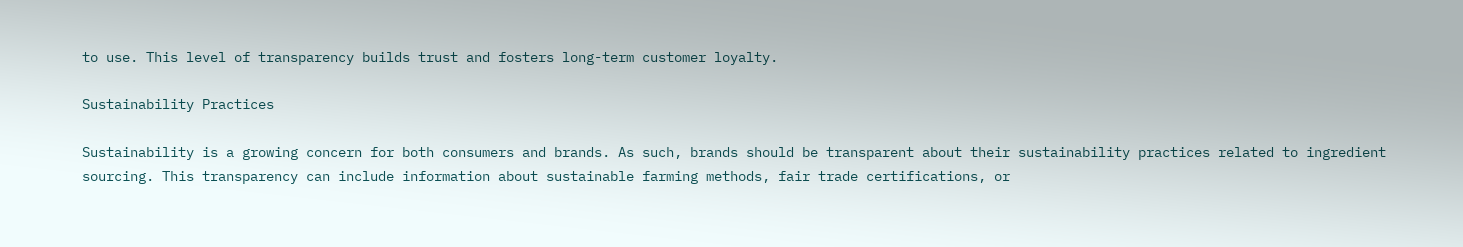to use. This level of transparency builds trust and fosters long-term customer loyalty.

Sustainability Practices

Sustainability is a growing concern for both consumers and brands. As such, brands should be transparent about their sustainability practices related to ingredient sourcing. This transparency can include information about sustainable farming methods, fair trade certifications, or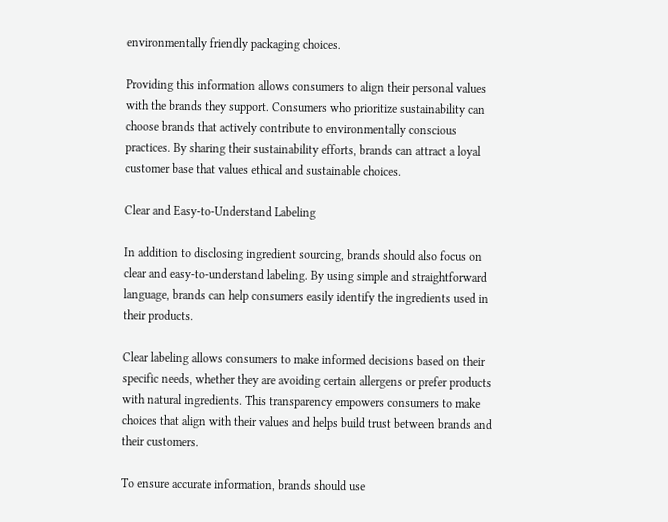environmentally friendly packaging choices.

Providing this information allows consumers to align their personal values with the brands they support. Consumers who prioritize sustainability can choose brands that actively contribute to environmentally conscious practices. By sharing their sustainability efforts, brands can attract a loyal customer base that values ethical and sustainable choices.

Clear and Easy-to-Understand Labeling

In addition to disclosing ingredient sourcing, brands should also focus on clear and easy-to-understand labeling. By using simple and straightforward language, brands can help consumers easily identify the ingredients used in their products.

Clear labeling allows consumers to make informed decisions based on their specific needs, whether they are avoiding certain allergens or prefer products with natural ingredients. This transparency empowers consumers to make choices that align with their values and helps build trust between brands and their customers.

To ensure accurate information, brands should use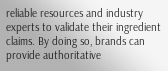reliable resources and industry experts to validate their ingredient claims. By doing so, brands can provide authoritative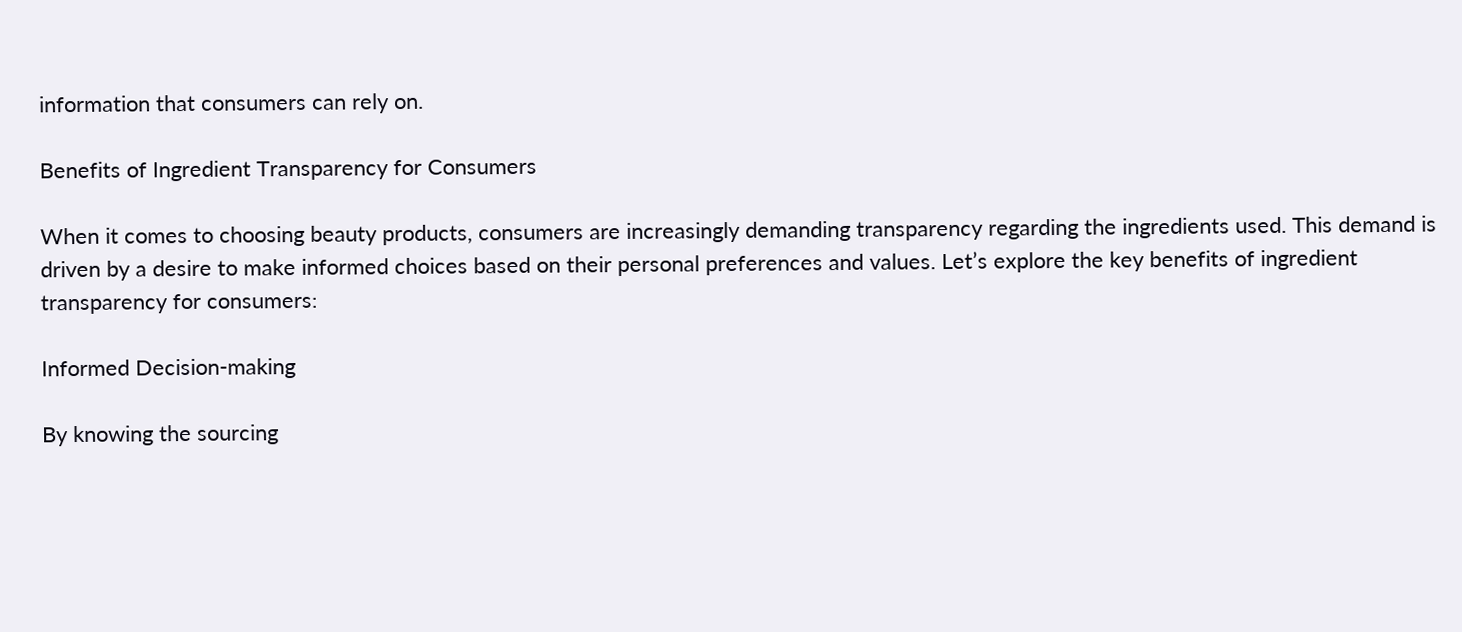information that consumers can rely on.

Benefits of Ingredient Transparency for Consumers

When it comes to choosing beauty products, consumers are increasingly demanding transparency regarding the ingredients used. This demand is driven by a desire to make informed choices based on their personal preferences and values. Let’s explore the key benefits of ingredient transparency for consumers:

Informed Decision-making

By knowing the sourcing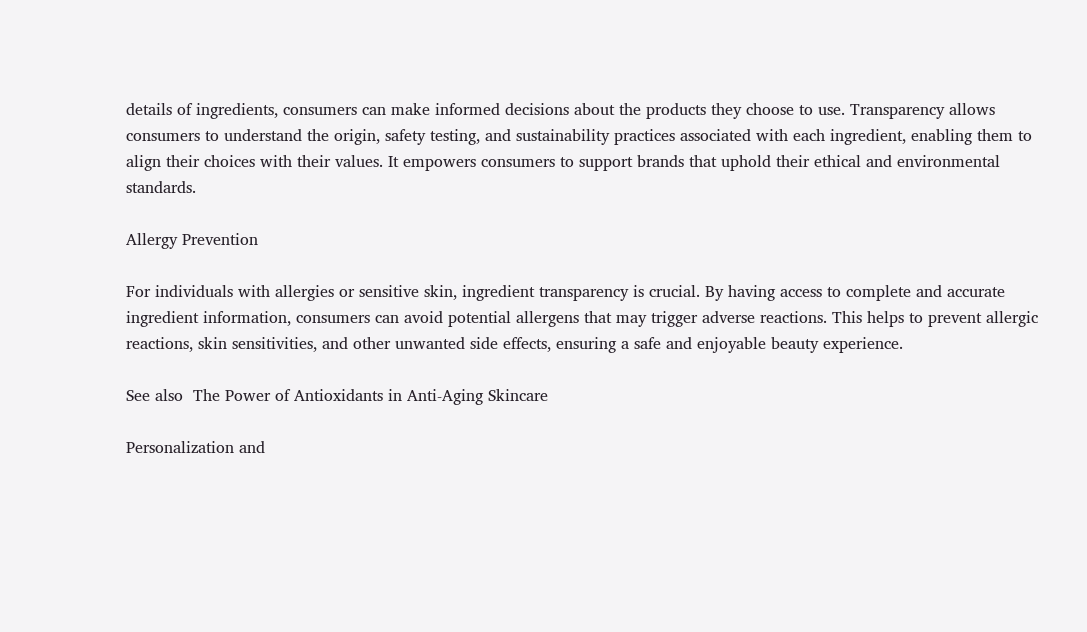details of ingredients, consumers can make informed decisions about the products they choose to use. Transparency allows consumers to understand the origin, safety testing, and sustainability practices associated with each ingredient, enabling them to align their choices with their values. It empowers consumers to support brands that uphold their ethical and environmental standards.

Allergy Prevention

For individuals with allergies or sensitive skin, ingredient transparency is crucial. By having access to complete and accurate ingredient information, consumers can avoid potential allergens that may trigger adverse reactions. This helps to prevent allergic reactions, skin sensitivities, and other unwanted side effects, ensuring a safe and enjoyable beauty experience.

See also  The Power of Antioxidants in Anti-Aging Skincare

Personalization and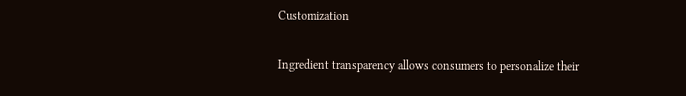Customization

Ingredient transparency allows consumers to personalize their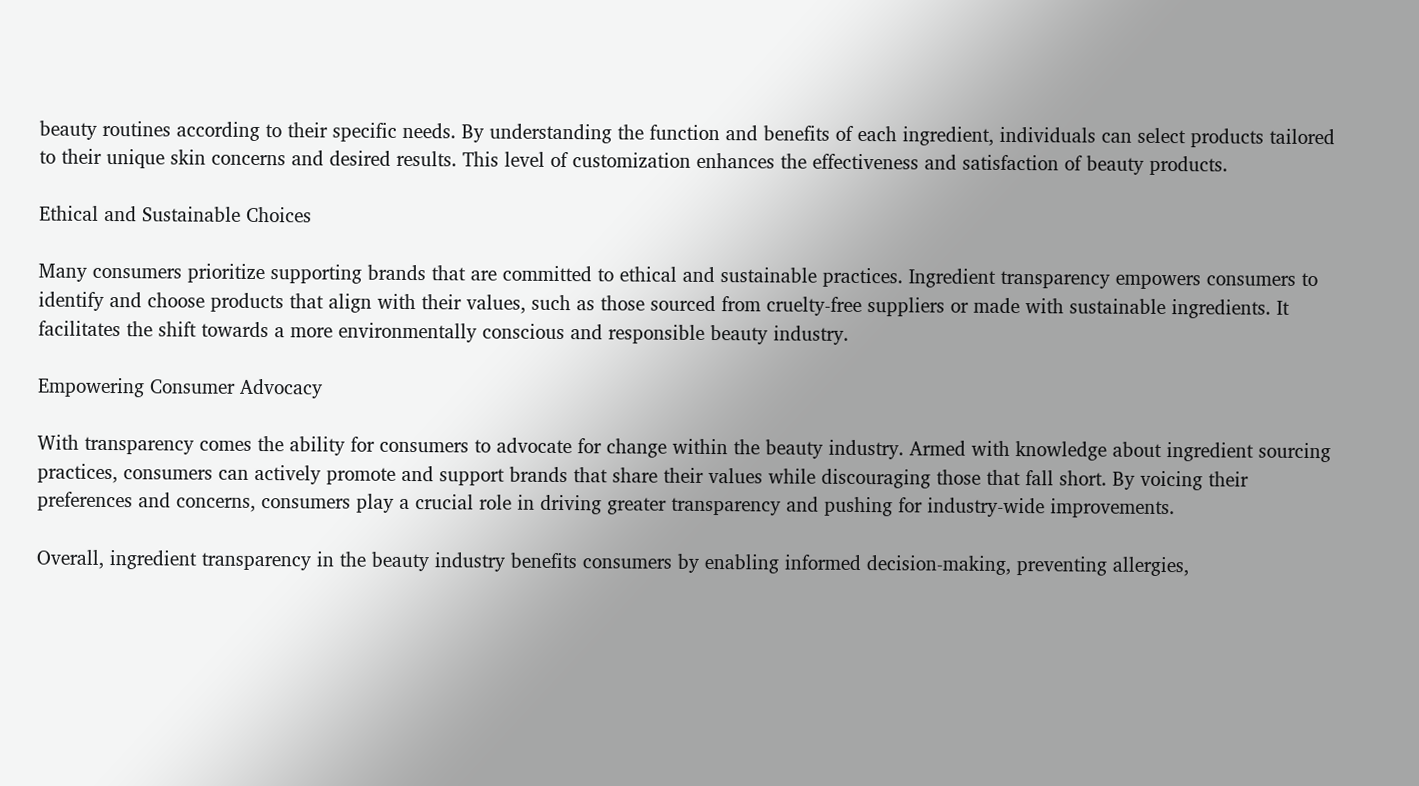beauty routines according to their specific needs. By understanding the function and benefits of each ingredient, individuals can select products tailored to their unique skin concerns and desired results. This level of customization enhances the effectiveness and satisfaction of beauty products.

Ethical and Sustainable Choices

Many consumers prioritize supporting brands that are committed to ethical and sustainable practices. Ingredient transparency empowers consumers to identify and choose products that align with their values, such as those sourced from cruelty-free suppliers or made with sustainable ingredients. It facilitates the shift towards a more environmentally conscious and responsible beauty industry.

Empowering Consumer Advocacy

With transparency comes the ability for consumers to advocate for change within the beauty industry. Armed with knowledge about ingredient sourcing practices, consumers can actively promote and support brands that share their values while discouraging those that fall short. By voicing their preferences and concerns, consumers play a crucial role in driving greater transparency and pushing for industry-wide improvements.

Overall, ingredient transparency in the beauty industry benefits consumers by enabling informed decision-making, preventing allergies,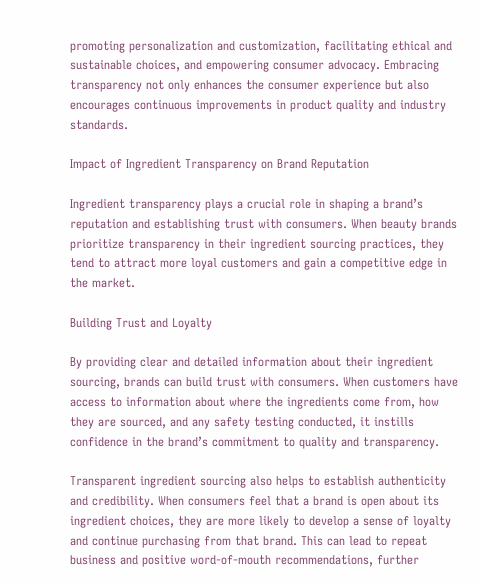promoting personalization and customization, facilitating ethical and sustainable choices, and empowering consumer advocacy. Embracing transparency not only enhances the consumer experience but also encourages continuous improvements in product quality and industry standards.

Impact of Ingredient Transparency on Brand Reputation

Ingredient transparency plays a crucial role in shaping a brand’s reputation and establishing trust with consumers. When beauty brands prioritize transparency in their ingredient sourcing practices, they tend to attract more loyal customers and gain a competitive edge in the market.

Building Trust and Loyalty

By providing clear and detailed information about their ingredient sourcing, brands can build trust with consumers. When customers have access to information about where the ingredients come from, how they are sourced, and any safety testing conducted, it instills confidence in the brand’s commitment to quality and transparency.

Transparent ingredient sourcing also helps to establish authenticity and credibility. When consumers feel that a brand is open about its ingredient choices, they are more likely to develop a sense of loyalty and continue purchasing from that brand. This can lead to repeat business and positive word-of-mouth recommendations, further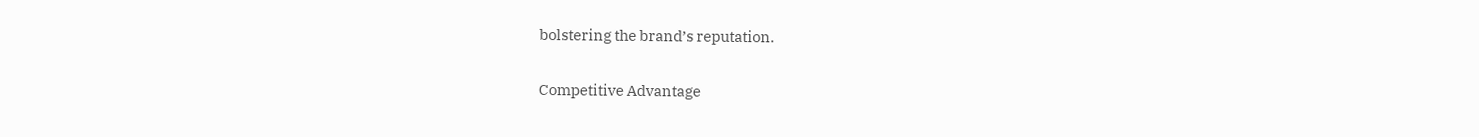bolstering the brand’s reputation.

Competitive Advantage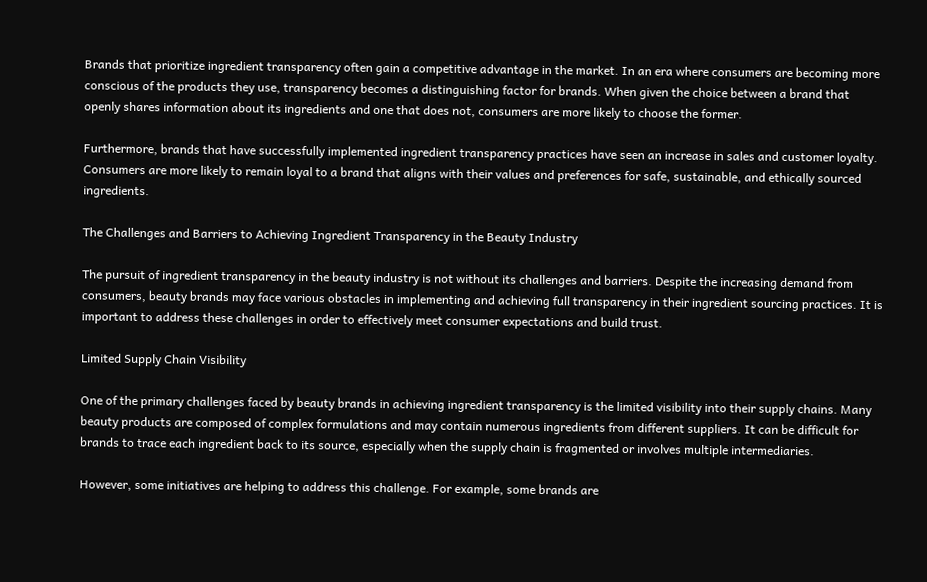Brands that prioritize ingredient transparency often gain a competitive advantage in the market. In an era where consumers are becoming more conscious of the products they use, transparency becomes a distinguishing factor for brands. When given the choice between a brand that openly shares information about its ingredients and one that does not, consumers are more likely to choose the former.

Furthermore, brands that have successfully implemented ingredient transparency practices have seen an increase in sales and customer loyalty. Consumers are more likely to remain loyal to a brand that aligns with their values and preferences for safe, sustainable, and ethically sourced ingredients.

The Challenges and Barriers to Achieving Ingredient Transparency in the Beauty Industry

The pursuit of ingredient transparency in the beauty industry is not without its challenges and barriers. Despite the increasing demand from consumers, beauty brands may face various obstacles in implementing and achieving full transparency in their ingredient sourcing practices. It is important to address these challenges in order to effectively meet consumer expectations and build trust.

Limited Supply Chain Visibility

One of the primary challenges faced by beauty brands in achieving ingredient transparency is the limited visibility into their supply chains. Many beauty products are composed of complex formulations and may contain numerous ingredients from different suppliers. It can be difficult for brands to trace each ingredient back to its source, especially when the supply chain is fragmented or involves multiple intermediaries.

However, some initiatives are helping to address this challenge. For example, some brands are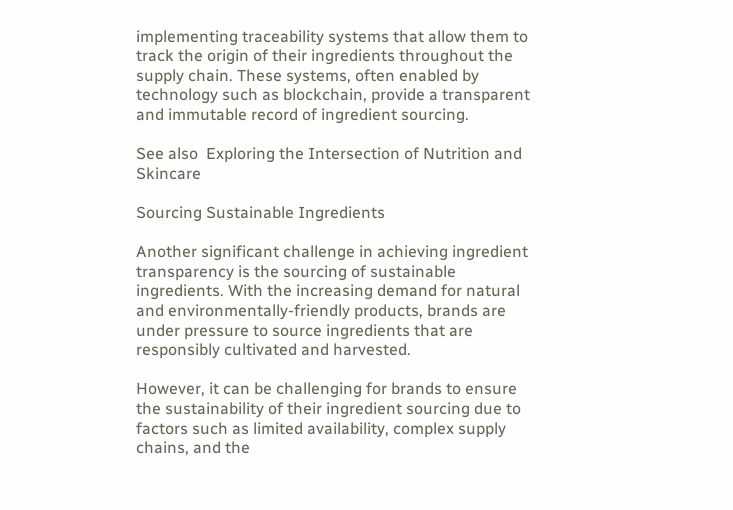implementing traceability systems that allow them to track the origin of their ingredients throughout the supply chain. These systems, often enabled by technology such as blockchain, provide a transparent and immutable record of ingredient sourcing.

See also  Exploring the Intersection of Nutrition and Skincare

Sourcing Sustainable Ingredients

Another significant challenge in achieving ingredient transparency is the sourcing of sustainable ingredients. With the increasing demand for natural and environmentally-friendly products, brands are under pressure to source ingredients that are responsibly cultivated and harvested.

However, it can be challenging for brands to ensure the sustainability of their ingredient sourcing due to factors such as limited availability, complex supply chains, and the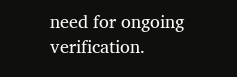need for ongoing verification.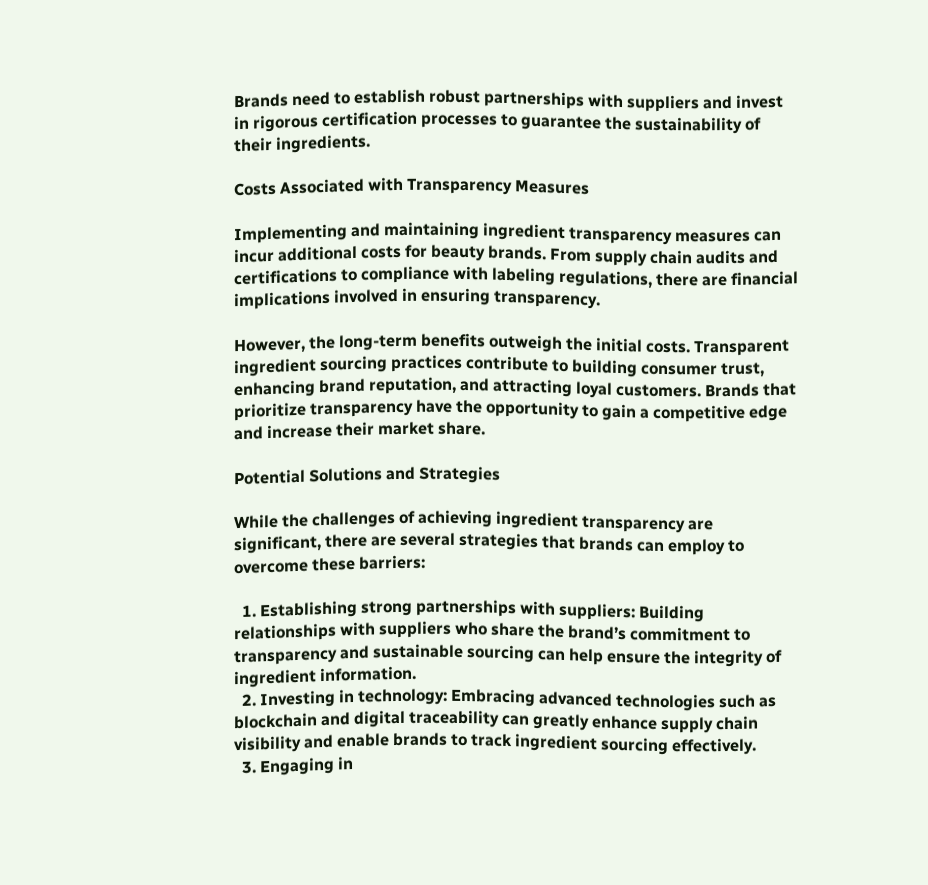Brands need to establish robust partnerships with suppliers and invest in rigorous certification processes to guarantee the sustainability of their ingredients.

Costs Associated with Transparency Measures

Implementing and maintaining ingredient transparency measures can incur additional costs for beauty brands. From supply chain audits and certifications to compliance with labeling regulations, there are financial implications involved in ensuring transparency.

However, the long-term benefits outweigh the initial costs. Transparent ingredient sourcing practices contribute to building consumer trust, enhancing brand reputation, and attracting loyal customers. Brands that prioritize transparency have the opportunity to gain a competitive edge and increase their market share.

Potential Solutions and Strategies

While the challenges of achieving ingredient transparency are significant, there are several strategies that brands can employ to overcome these barriers:

  1. Establishing strong partnerships with suppliers: Building relationships with suppliers who share the brand’s commitment to transparency and sustainable sourcing can help ensure the integrity of ingredient information.
  2. Investing in technology: Embracing advanced technologies such as blockchain and digital traceability can greatly enhance supply chain visibility and enable brands to track ingredient sourcing effectively.
  3. Engaging in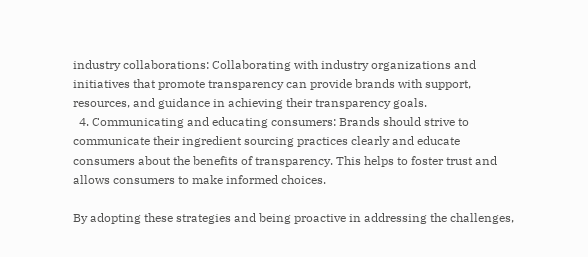industry collaborations: Collaborating with industry organizations and initiatives that promote transparency can provide brands with support, resources, and guidance in achieving their transparency goals.
  4. Communicating and educating consumers: Brands should strive to communicate their ingredient sourcing practices clearly and educate consumers about the benefits of transparency. This helps to foster trust and allows consumers to make informed choices.

By adopting these strategies and being proactive in addressing the challenges,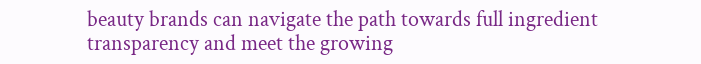beauty brands can navigate the path towards full ingredient transparency and meet the growing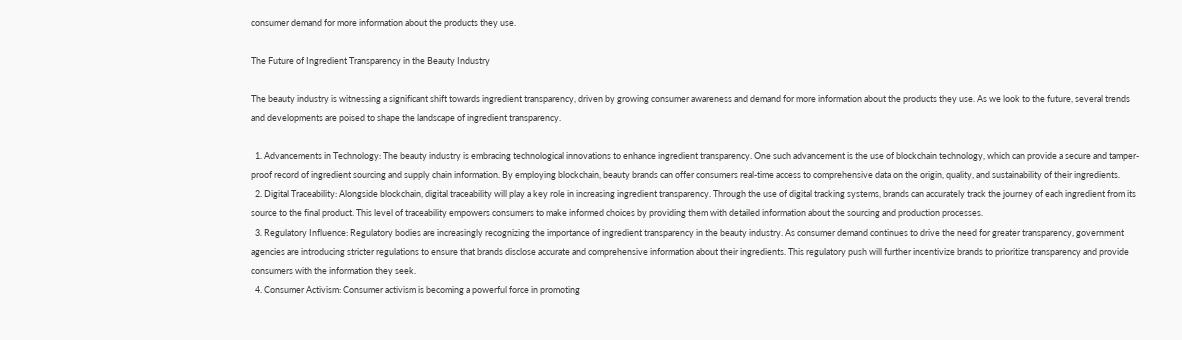consumer demand for more information about the products they use.

The Future of Ingredient Transparency in the Beauty Industry

The beauty industry is witnessing a significant shift towards ingredient transparency, driven by growing consumer awareness and demand for more information about the products they use. As we look to the future, several trends and developments are poised to shape the landscape of ingredient transparency.

  1. Advancements in Technology: The beauty industry is embracing technological innovations to enhance ingredient transparency. One such advancement is the use of blockchain technology, which can provide a secure and tamper-proof record of ingredient sourcing and supply chain information. By employing blockchain, beauty brands can offer consumers real-time access to comprehensive data on the origin, quality, and sustainability of their ingredients.
  2. Digital Traceability: Alongside blockchain, digital traceability will play a key role in increasing ingredient transparency. Through the use of digital tracking systems, brands can accurately track the journey of each ingredient from its source to the final product. This level of traceability empowers consumers to make informed choices by providing them with detailed information about the sourcing and production processes.
  3. Regulatory Influence: Regulatory bodies are increasingly recognizing the importance of ingredient transparency in the beauty industry. As consumer demand continues to drive the need for greater transparency, government agencies are introducing stricter regulations to ensure that brands disclose accurate and comprehensive information about their ingredients. This regulatory push will further incentivize brands to prioritize transparency and provide consumers with the information they seek.
  4. Consumer Activism: Consumer activism is becoming a powerful force in promoting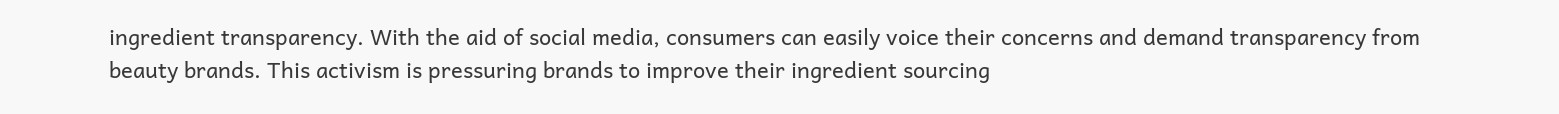ingredient transparency. With the aid of social media, consumers can easily voice their concerns and demand transparency from beauty brands. This activism is pressuring brands to improve their ingredient sourcing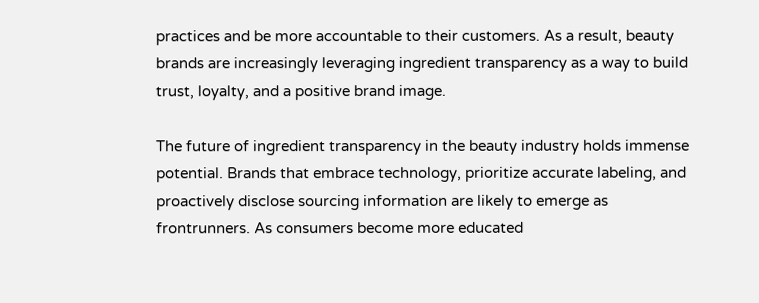practices and be more accountable to their customers. As a result, beauty brands are increasingly leveraging ingredient transparency as a way to build trust, loyalty, and a positive brand image.

The future of ingredient transparency in the beauty industry holds immense potential. Brands that embrace technology, prioritize accurate labeling, and proactively disclose sourcing information are likely to emerge as frontrunners. As consumers become more educated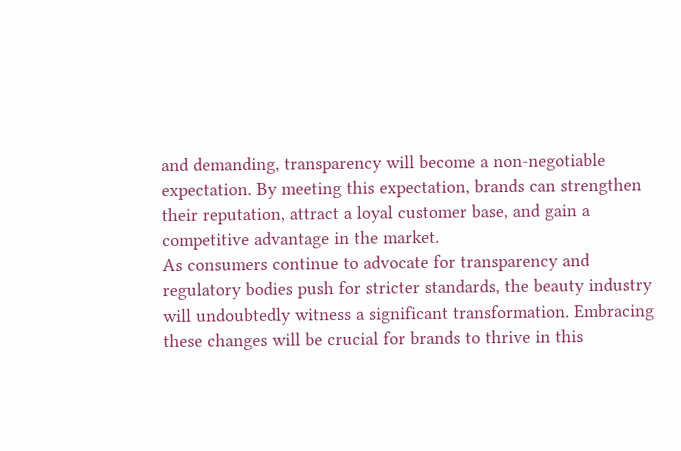and demanding, transparency will become a non-negotiable expectation. By meeting this expectation, brands can strengthen their reputation, attract a loyal customer base, and gain a competitive advantage in the market.
As consumers continue to advocate for transparency and regulatory bodies push for stricter standards, the beauty industry will undoubtedly witness a significant transformation. Embracing these changes will be crucial for brands to thrive in this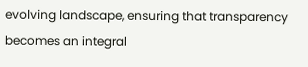evolving landscape, ensuring that transparency becomes an integral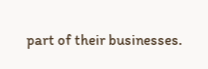part of their businesses.